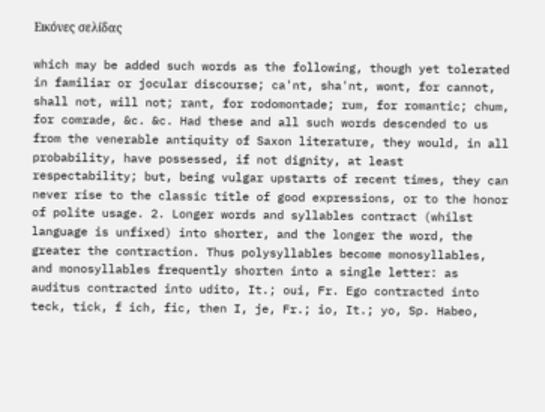Εικόνες σελίδας

which may be added such words as the following, though yet tolerated in familiar or jocular discourse; ca'nt, sha'nt, wont, for cannot, shall not, will not; rant, for rodomontade; rum, for romantic; chum, for comrade, &c. &c. Had these and all such words descended to us from the venerable antiquity of Saxon literature, they would, in all probability, have possessed, if not dignity, at least respectability; but, being vulgar upstarts of recent times, they can never rise to the classic title of good expressions, or to the honor of polite usage. 2. Longer words and syllables contract (whilst language is unfixed) into shorter, and the longer the word, the greater the contraction. Thus polysyllables become monosyllables, and monosyllables frequently shorten into a single letter: as auditus contracted into udito, It.; oui, Fr. Ego contracted into teck, tick, f ich, fic, then I, je, Fr.; io, It.; yo, Sp. Habeo,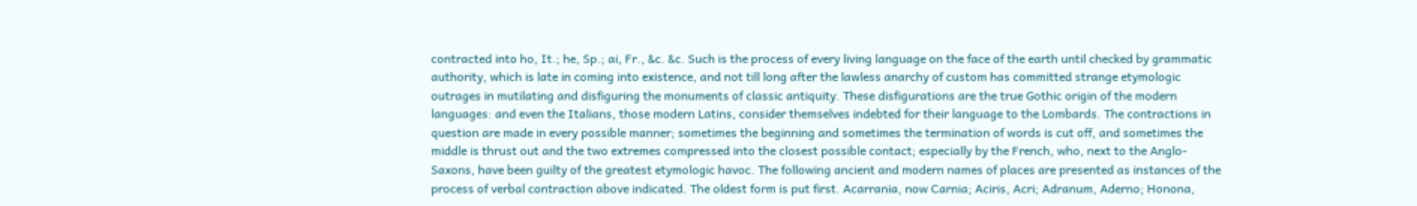contracted into ho, It.; he, Sp.; ai, Fr., &c. &c. Such is the process of every living language on the face of the earth until checked by grammatic authority, which is late in coming into existence, and not till long after the lawless anarchy of custom has committed strange etymologic outrages in mutilating and disfiguring the monuments of classic antiquity. These disfigurations are the true Gothic origin of the modern languages: and even the Italians, those modern Latins, consider themselves indebted for their language to the Lombards. The contractions in question are made in every possible manner; sometimes the beginning and sometimes the termination of words is cut off, and sometimes the middle is thrust out and the two extremes compressed into the closest possible contact; especially by the French, who, next to the Anglo-Saxons, have been guilty of the greatest etymologic havoc. The following ancient and modern names of places are presented as instances of the process of verbal contraction above indicated. The oldest form is put first. Acarrania, now Carnia; Aciris, Acri; Adranum, Aderno; Honona,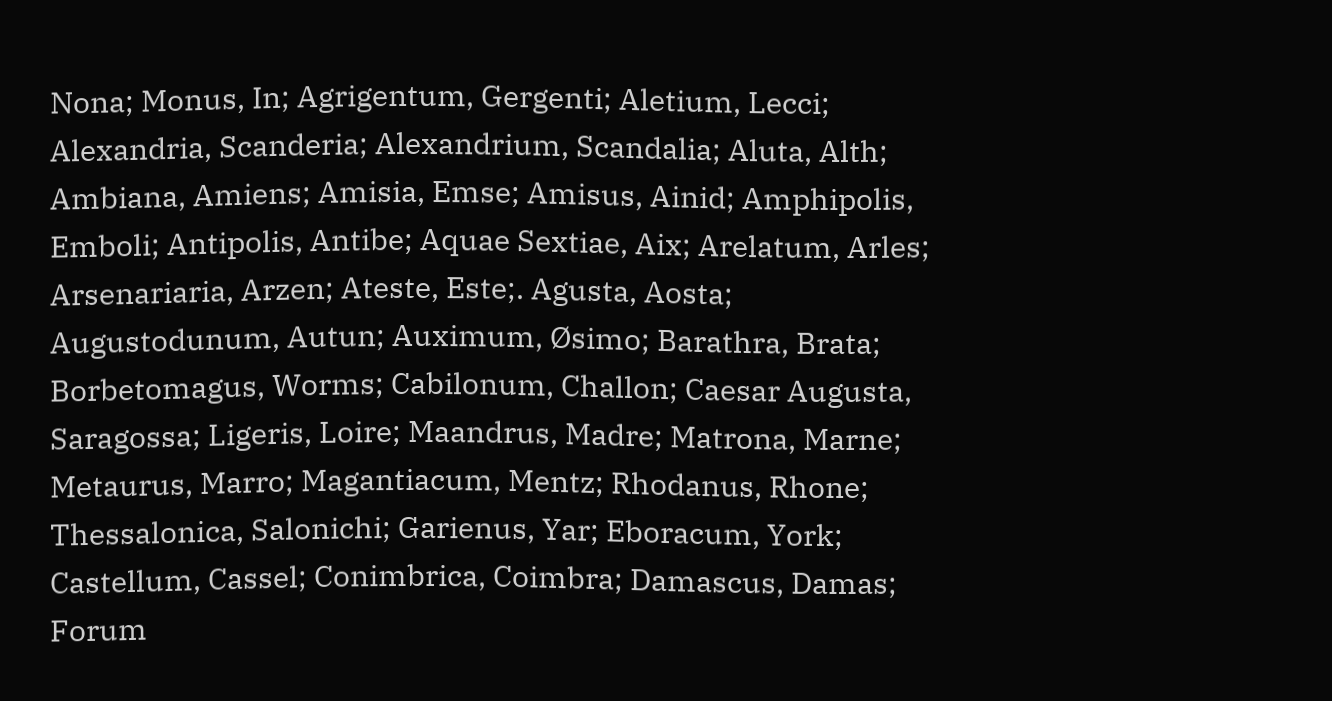Nona; Monus, In; Agrigentum, Gergenti; Aletium, Lecci; Alexandria, Scanderia; Alexandrium, Scandalia; Aluta, Alth; Ambiana, Amiens; Amisia, Emse; Amisus, Ainid; Amphipolis, Emboli; Antipolis, Antibe; Aquae Sextiae, Aix; Arelatum, Arles; Arsenariaria, Arzen; Ateste, Este;. Agusta, Aosta; Augustodunum, Autun; Auximum, Øsimo; Barathra, Brata; Borbetomagus, Worms; Cabilonum, Challon; Caesar Augusta, Saragossa; Ligeris, Loire; Maandrus, Madre; Matrona, Marne; Metaurus, Marro; Magantiacum, Mentz; Rhodanus, Rhone; Thessalonica, Salonichi; Garienus, Yar; Eboracum, York; Castellum, Cassel; Conimbrica, Coimbra; Damascus, Damas; Forum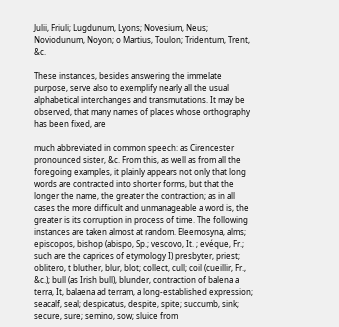Julii, Friuli; Lugdunum, Lyons; Novesium, Neus; Noviodunum, Noyon; o Martius, Toulon; Tridentum, Trent, &c.

These instances, besides answering the immelate purpose, serve also to exemplify nearly all the usual alphabetical interchanges and transmutations. It may be observed, that many names of places whose orthography has been fixed, are

much abbreviated in common speech: as Cirencester pronounced sister, &c. From this, as well as from all the foregoing examples, it plainly appears not only that long words are contracted into shorter forms, but that the longer the name, the greater the contraction; as in all cases the more difficult and unmanageable a word is, the greater is its corruption in process of time. The following instances are taken almost at random. Eleemosyna, alms; episcopos, bishop (abispo, Sp.; vescovo, It. ; evéque, Fr.; such are the caprices of etymology I) presbyter, priest; oblitero, t bluther, blur, blot; collect, cull; coil (cueillir, Fr., &c.); bull (as Irish bull), blunder, contraction of balena a terra, It, balaena ad terram, a long-established expression; seacalf, seal; despicatus, despite, spite; succumb, sink; secure, sure; semino, sow; sluice from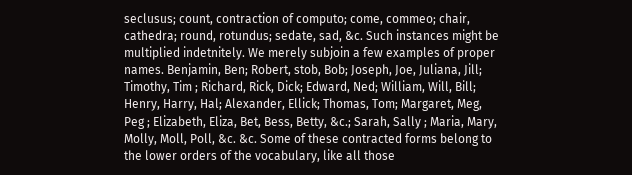seclusus; count, contraction of computo; come, commeo; chair, cathedra; round, rotundus; sedate, sad, &c. Such instances might be multiplied indetnitely. We merely subjoin a few examples of proper names. Benjamin, Ben; Robert, stob, Bob; Joseph, Joe, Juliana, Jill; Timothy, Tim ; Richard, Rick, Dick; Edward, Ned; William, Will, Bill; Henry, Harry, Hal; Alexander, Ellick; Thomas, Tom; Margaret, Meg, Peg ; Elizabeth, Eliza, Bet, Bess, Betty, &c.; Sarah, Sally ; Maria, Mary, Molly, Moll, Poll, &c. &c. Some of these contracted forms belong to the lower orders of the vocabulary, like all those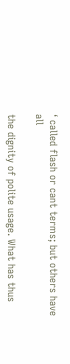‘ called flash or cant terms; but others have all

the dignity of polite usage. What has thus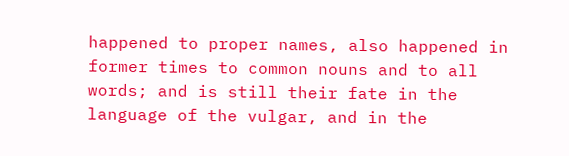happened to proper names, also happened in former times to common nouns and to all words; and is still their fate in the language of the vulgar, and in the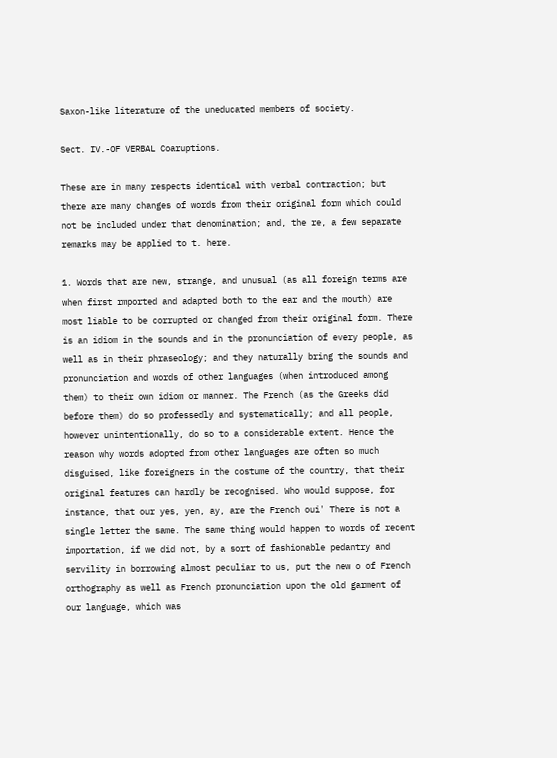Saxon-like literature of the uneducated members of society.

Sect. IV.-OF VERBAL Coaruptions.

These are in many respects identical with verbal contraction; but there are many changes of words from their original form which could not be included under that denomination; and, the re, a few separate remarks may be applied to t. here.

1. Words that are new, strange, and unusual (as all foreign terms are when first rmported and adapted both to the ear and the mouth) are most liable to be corrupted or changed from their original form. There is an idiom in the sounds and in the pronunciation of every people, as well as in their phraseology; and they naturally bring the sounds and pronunciation and words of other languages (when introduced among them) to their own idiom or manner. The French (as the Greeks did before them) do so professedly and systematically; and all people, however unintentionally, do so to a considerable extent. Hence the reason why words adopted from other languages are often so much disguised, like foreigners in the costume of the country, that their original features can hardly be recognised. Who would suppose, for instance, that our yes, yen, ay, are the French oui' There is not a single letter the same. The same thing would happen to words of recent importation, if we did not, by a sort of fashionable pedantry and servility in borrowing almost peculiar to us, put the new o of French orthography as well as French pronunciation upon the old garment of our language, which was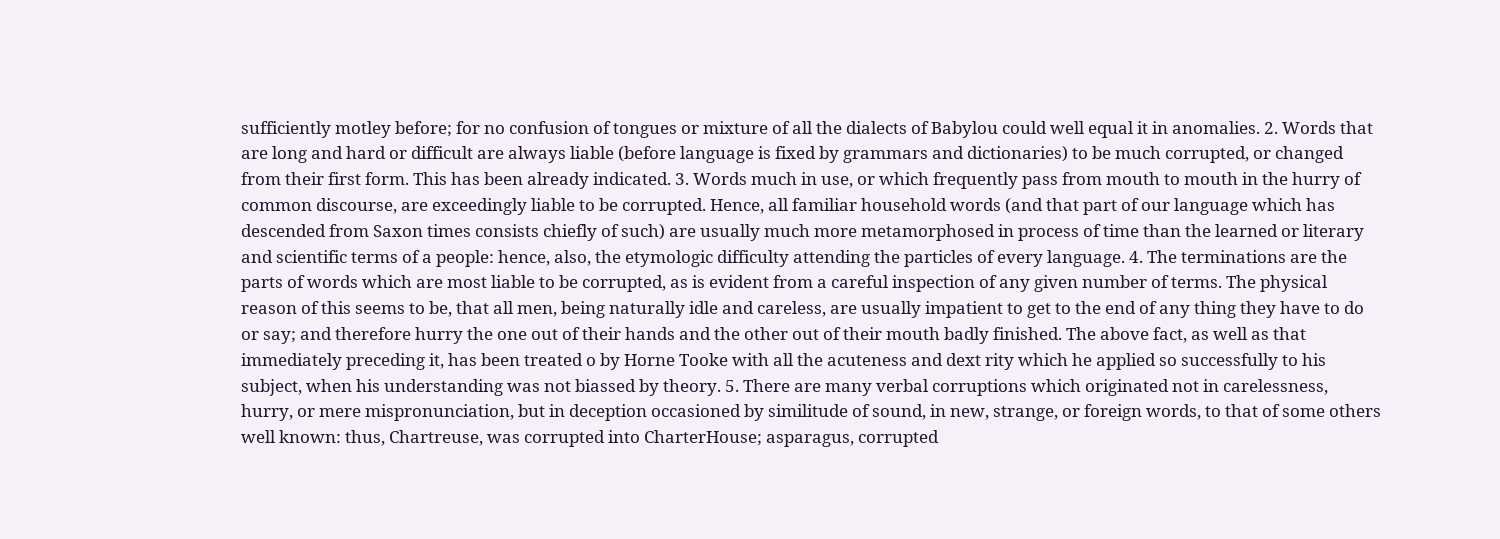sufficiently motley before; for no confusion of tongues or mixture of all the dialects of Babylou could well equal it in anomalies. 2. Words that are long and hard or difficult are always liable (before language is fixed by grammars and dictionaries) to be much corrupted, or changed from their first form. This has been already indicated. 3. Words much in use, or which frequently pass from mouth to mouth in the hurry of common discourse, are exceedingly liable to be corrupted. Hence, all familiar household words (and that part of our language which has descended from Saxon times consists chiefly of such) are usually much more metamorphosed in process of time than the learned or literary and scientific terms of a people: hence, also, the etymologic difficulty attending the particles of every language. 4. The terminations are the parts of words which are most liable to be corrupted, as is evident from a careful inspection of any given number of terms. The physical reason of this seems to be, that all men, being naturally idle and careless, are usually impatient to get to the end of any thing they have to do or say; and therefore hurry the one out of their hands and the other out of their mouth badly finished. The above fact, as well as that immediately preceding it, has been treated o by Horne Tooke with all the acuteness and dext rity which he applied so successfully to his subject, when his understanding was not biassed by theory. 5. There are many verbal corruptions which originated not in carelessness, hurry, or mere mispronunciation, but in deception occasioned by similitude of sound, in new, strange, or foreign words, to that of some others well known: thus, Chartreuse, was corrupted into CharterHouse; asparagus, corrupted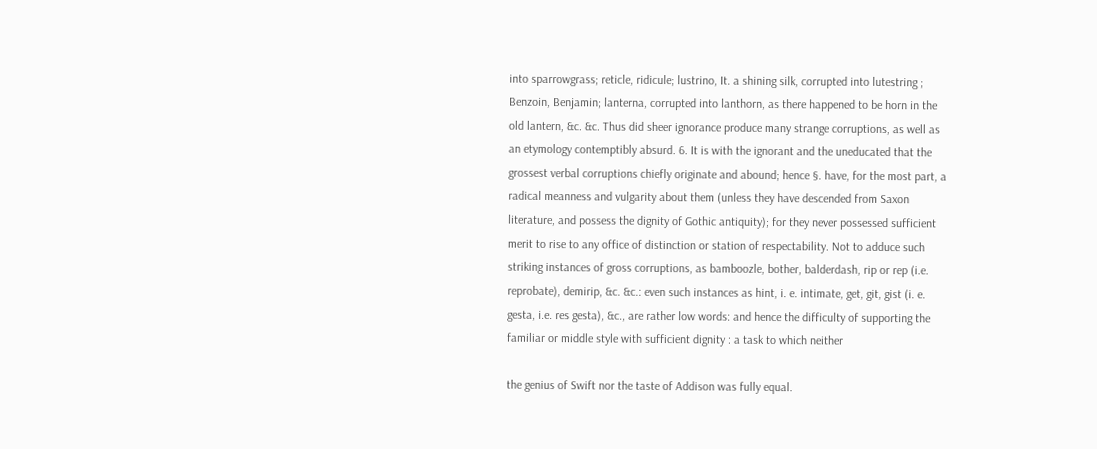into sparrowgrass; reticle, ridicule; lustrino, It. a shining silk, corrupted into lutestring ; Benzoin, Benjamin; lanterna, corrupted into lanthorn, as there happened to be horn in the old lantern, &c. &c. Thus did sheer ignorance produce many strange corruptions, as well as an etymology contemptibly absurd. 6. It is with the ignorant and the uneducated that the grossest verbal corruptions chiefly originate and abound; hence §. have, for the most part, a radical meanness and vulgarity about them (unless they have descended from Saxon literature, and possess the dignity of Gothic antiquity); for they never possessed sufficient merit to rise to any office of distinction or station of respectability. Not to adduce such striking instances of gross corruptions, as bamboozle, bother, balderdash, rip or rep (i.e. reprobate), demirip, &c. &c.: even such instances as hint, i. e. intimate, get, git, gist (i. e. gesta, i.e. res gesta), &c., are rather low words: and hence the difficulty of supporting the familiar or middle style with sufficient dignity : a task to which neither

the genius of Swift nor the taste of Addison was fully equal.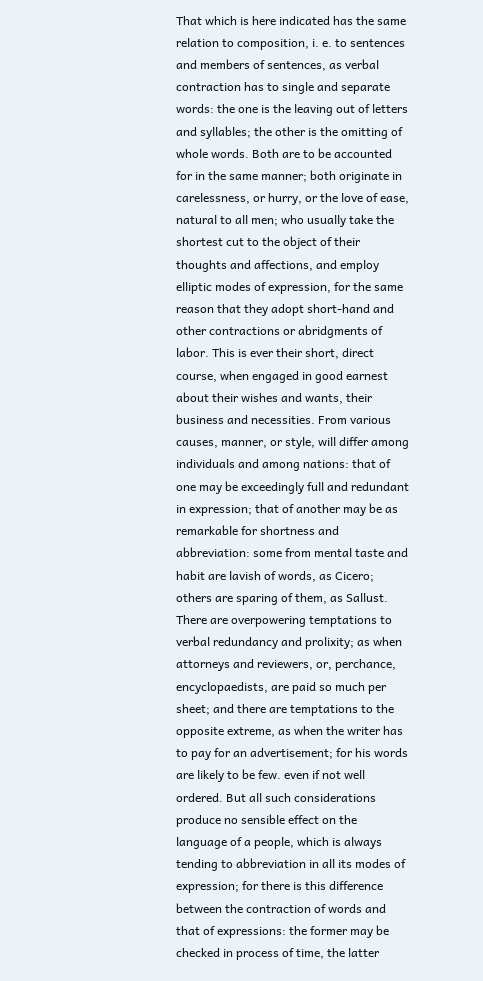That which is here indicated has the same relation to composition, i. e. to sentences and members of sentences, as verbal contraction has to single and separate words: the one is the leaving out of letters and syllables; the other is the omitting of whole words. Both are to be accounted for in the same manner; both originate in carelessness, or hurry, or the love of ease, natural to all men; who usually take the shortest cut to the object of their thoughts and affections, and employ elliptic modes of expression, for the same reason that they adopt short-hand and other contractions or abridgments of labor. This is ever their short, direct course, when engaged in good earnest about their wishes and wants, their business and necessities. From various causes, manner, or style, will differ among individuals and among nations: that of one may be exceedingly full and redundant in expression; that of another may be as remarkable for shortness and abbreviation: some from mental taste and habit are lavish of words, as Cicero; others are sparing of them, as Sallust. There are overpowering temptations to verbal redundancy and prolixity; as when attorneys and reviewers, or, perchance, encyclopaedists, are paid so much per sheet; and there are temptations to the opposite extreme, as when the writer has to pay for an advertisement; for his words are likely to be few. even if not well ordered. But all such considerations produce no sensible effect on the language of a people, which is always tending to abbreviation in all its modes of expression; for there is this difference between the contraction of words and that of expressions: the former may be checked in process of time, the latter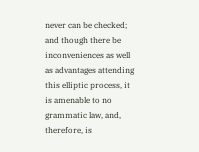never can be checked; and though there be inconveniences as well as advantages attending this elliptic process, it is amenable to no grammatic law, and, therefore, is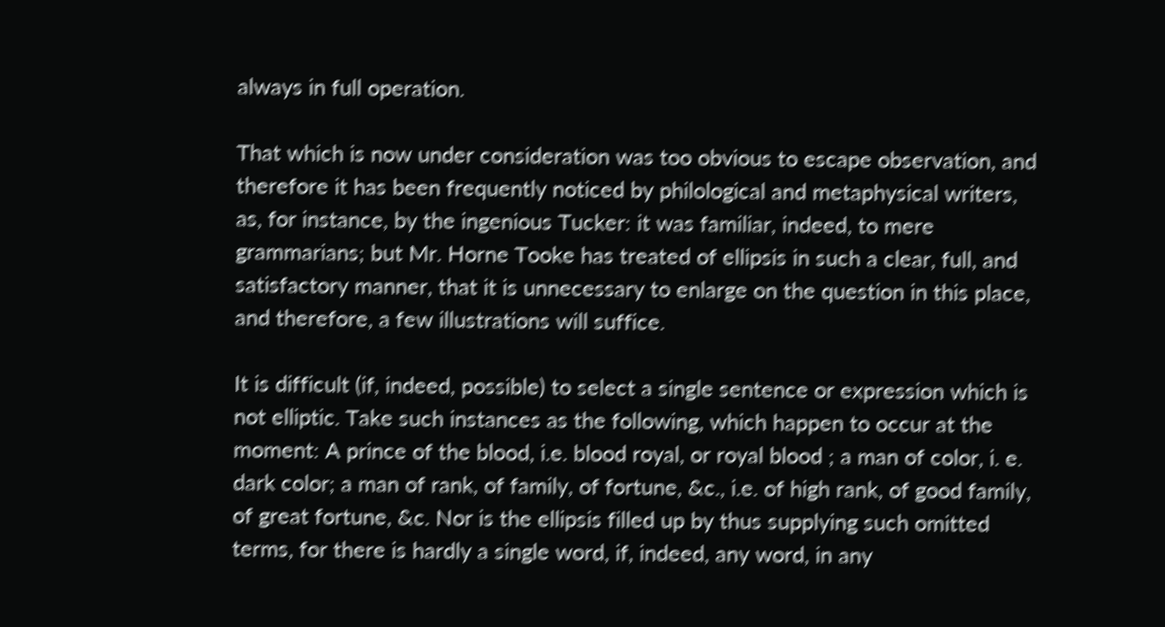always in full operation.

That which is now under consideration was too obvious to escape observation, and therefore it has been frequently noticed by philological and metaphysical writers, as, for instance, by the ingenious Tucker: it was familiar, indeed, to mere grammarians; but Mr. Horne Tooke has treated of ellipsis in such a clear, full, and satisfactory manner, that it is unnecessary to enlarge on the question in this place, and therefore, a few illustrations will suffice.

It is difficult (if, indeed, possible) to select a single sentence or expression which is not elliptic. Take such instances as the following, which happen to occur at the moment: A prince of the blood, i.e. blood royal, or royal blood ; a man of color, i. e. dark color; a man of rank, of family, of fortune, &c., i.e. of high rank, of good family, of great fortune, &c. Nor is the ellipsis filled up by thus supplying such omitted terms, for there is hardly a single word, if, indeed, any word, in any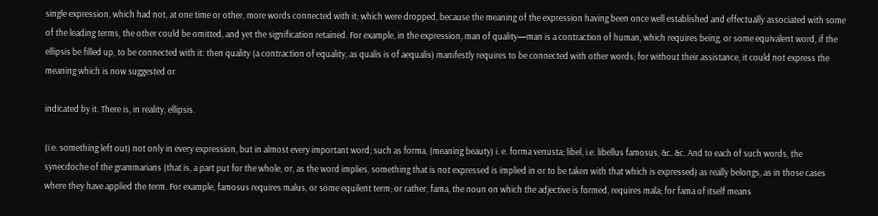single expression, which had not, at one time or other, more words connected with it; which were dropped, because the meaning of the expression having been once well established and effectually associated with some of the leading terms, the other could be omitted, and yet the signification retained. For example, in the expression, man of quality—man is a contraction of human, which requires being, or some equivalent word, if the ellipsis be filled up, to be connected with it: then quality (a contraction of equality, as qualis is of aequalis) manifestly requires to be connected with other words; for without their assistance, it could not express the meaning which is now suggested or

indicated by it. There is, in reality, ellipsis.

(i.e. something left out) not only in every expression, but in almost every important word; such as forma, (meaning beauty) i. e. forma venusta; libel, i.e. libellus famosus, &c. &c. And to each of such words, the synecdoche of the grammarians (that is, a part put for the whole, or, as the word implies, something that is not expressed is implied in or to be taken with that which is expressed) as really belongs, as in those cases where they have applied the term. For example, famosus requires malus, or some equilent term; or rather, fama, the noun on which the adjective is formed, requires mala; for fama of itself means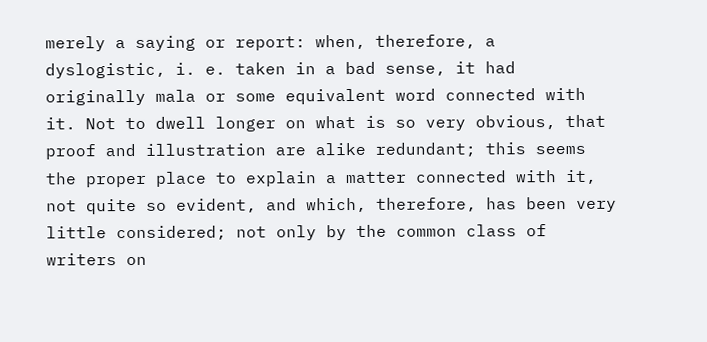merely a saying or report: when, therefore, a dyslogistic, i. e. taken in a bad sense, it had originally mala or some equivalent word connected with it. Not to dwell longer on what is so very obvious, that proof and illustration are alike redundant; this seems the proper place to explain a matter connected with it, not quite so evident, and which, therefore, has been very little considered; not only by the common class of writers on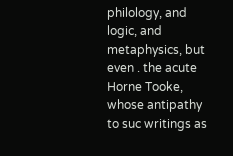philology, and logic, and metaphysics, but even . the acute Horne Tooke, whose antipathy to suc writings as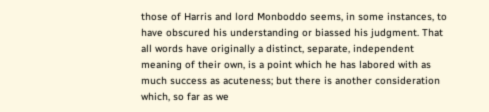those of Harris and lord Monboddo seems, in some instances, to have obscured his understanding or biassed his judgment. That all words have originally a distinct, separate, independent meaning of their own, is a point which he has labored with as much success as acuteness; but there is another consideration which, so far as we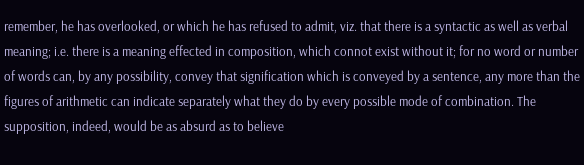remember, he has overlooked, or which he has refused to admit, viz. that there is a syntactic as well as verbal meaning; i.e. there is a meaning effected in composition, which connot exist without it; for no word or number of words can, by any possibility, convey that signification which is conveyed by a sentence, any more than the figures of arithmetic can indicate separately what they do by every possible mode of combination. The supposition, indeed, would be as absurd as to believe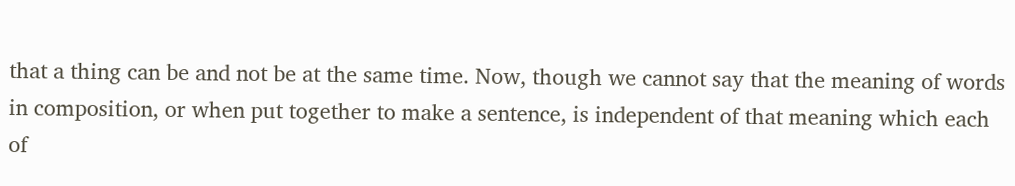that a thing can be and not be at the same time. Now, though we cannot say that the meaning of words in composition, or when put together to make a sentence, is independent of that meaning which each of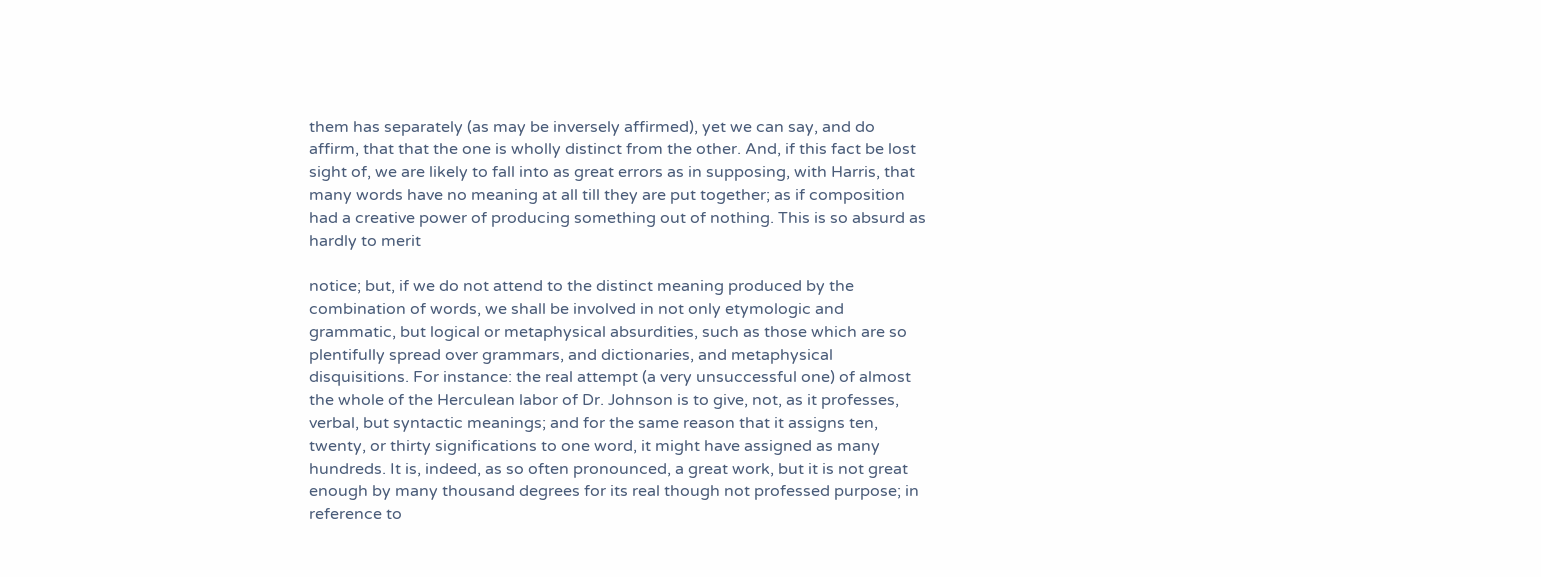them has separately (as may be inversely affirmed), yet we can say, and do affirm, that that the one is wholly distinct from the other. And, if this fact be lost sight of, we are likely to fall into as great errors as in supposing, with Harris, that many words have no meaning at all till they are put together; as if composition had a creative power of producing something out of nothing. This is so absurd as hardly to merit

notice; but, if we do not attend to the distinct meaning produced by the combination of words, we shall be involved in not only etymologic and grammatic, but logical or metaphysical absurdities, such as those which are so plentifully spread over grammars, and dictionaries, and metaphysical disquisitions. For instance: the real attempt (a very unsuccessful one) of almost the whole of the Herculean labor of Dr. Johnson is to give, not, as it professes, verbal, but syntactic meanings; and for the same reason that it assigns ten, twenty, or thirty significations to one word, it might have assigned as many hundreds. It is, indeed, as so often pronounced, a great work, but it is not great enough by many thousand degrees for its real though not professed purpose; in reference to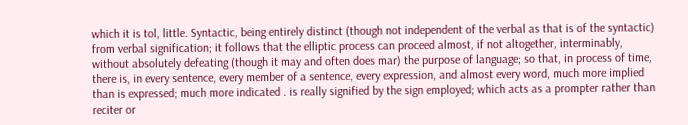which it is tol, little. Syntactic, being entirely distinct (though not independent of the verbal as that is of the syntactic) from verbal signification; it follows that the elliptic process can proceed almost, if not altogether, interminably, without absolutely defeating (though it may and often does mar) the purpose of language; so that, in process of time, there is, in every sentence, every member of a sentence, every expression, and almost every word, much more implied than is expressed; much more indicated . is really signified by the sign employed; which acts as a prompter rather than reciter or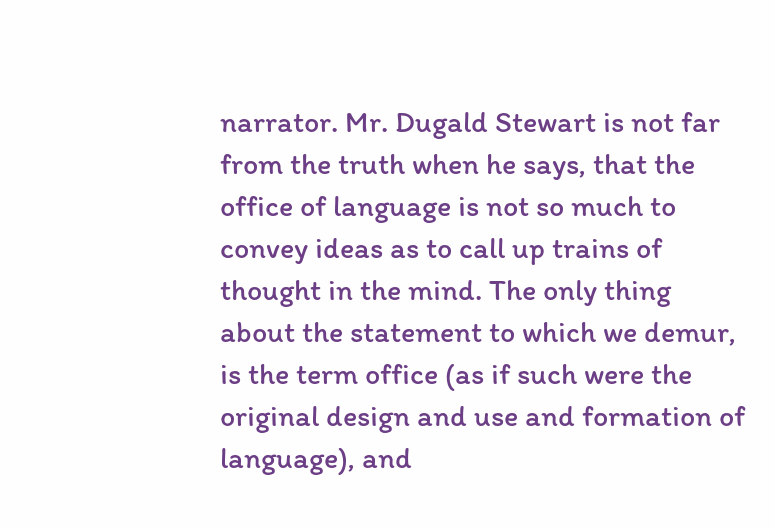narrator. Mr. Dugald Stewart is not far from the truth when he says, that the office of language is not so much to convey ideas as to call up trains of thought in the mind. The only thing about the statement to which we demur, is the term office (as if such were the original design and use and formation of language), and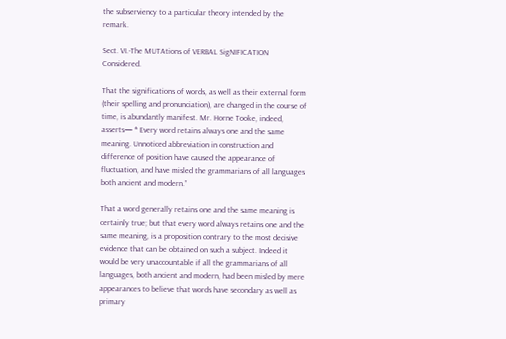the subserviency to a particular theory intended by the remark.

Sect. VI.-The MUTAtions of VERBAL SigNIFICATION Considered.

That the significations of words, as well as their external form (their spelling and pronunciation), are changed in the course of time, is abundantly manifest. Mr. Horne Tooke, indeed, asserts— * Every word retains always one and the same meaning. Unnoticed abbreviation in construction and difference of position have caused the appearance of fluctuation, and have misled the grammarians of all languages both ancient and modern.”

That a word generally retains one and the same meaning is certainly true; but that every word always retains one and the same meaning, is a proposition contrary to the most decisive evidence that can be obtained on such a subject. Indeed it would be very unaccountable if all the grammarians of all languages, both ancient and modern, had been misled by mere appearances to believe that words have secondary as well as primary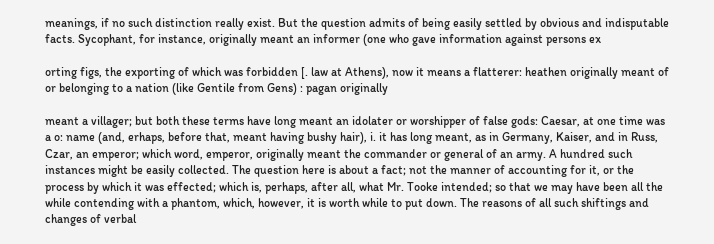meanings, if no such distinction really exist. But the question admits of being easily settled by obvious and indisputable facts. Sycophant, for instance, originally meant an informer (one who gave information against persons ex

orting figs, the exporting of which was forbidden [. law at Athens), now it means a flatterer: heathen originally meant of or belonging to a nation (like Gentile from Gens) : pagan originally

meant a villager; but both these terms have long meant an idolater or worshipper of false gods: Caesar, at one time was a o: name (and, erhaps, before that, meant having bushy hair), i. it has long meant, as in Germany, Kaiser, and in Russ, Czar, an emperor; which word, emperor, originally meant the commander or general of an army. A hundred such instances might be easily collected. The question here is about a fact; not the manner of accounting for it, or the process by which it was effected; which is, perhaps, after all, what Mr. Tooke intended; so that we may have been all the while contending with a phantom, which, however, it is worth while to put down. The reasons of all such shiftings and changes of verbal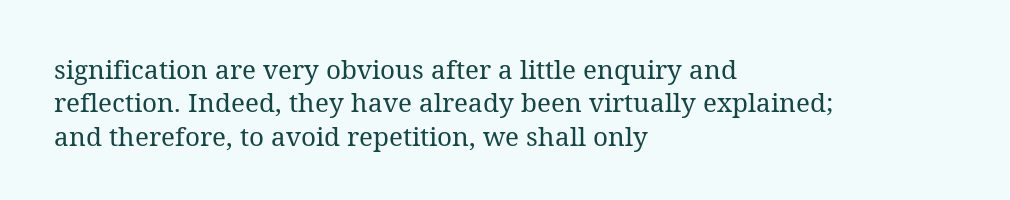signification are very obvious after a little enquiry and reflection. Indeed, they have already been virtually explained; and therefore, to avoid repetition, we shall only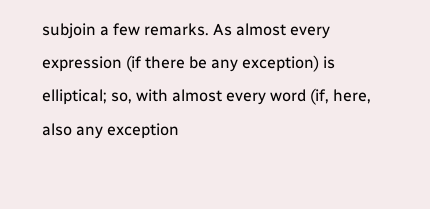subjoin a few remarks. As almost every expression (if there be any exception) is elliptical; so, with almost every word (if, here, also any exception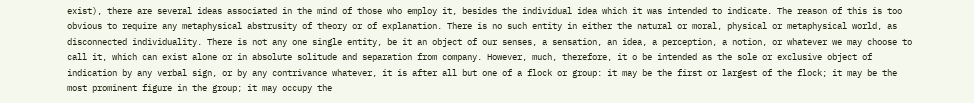exist), there are several ideas associated in the mind of those who employ it, besides the individual idea which it was intended to indicate. The reason of this is too obvious to require any metaphysical abstrusity of theory or of explanation. There is no such entity in either the natural or moral, physical or metaphysical world, as disconnected individuality. There is not any one single entity, be it an object of our senses, a sensation, an idea, a perception, a notion, or whatever we may choose to call it, which can exist alone or in absolute solitude and separation from company. However, much, therefore, it o be intended as the sole or exclusive object of indication by any verbal sign, or by any contrivance whatever, it is after all but one of a flock or group: it may be the first or largest of the flock; it may be the most prominent figure in the group; it may occupy the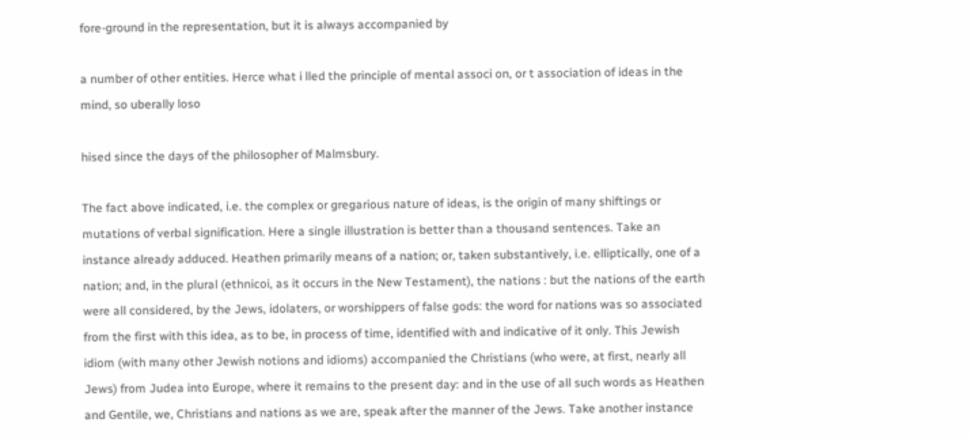fore-ground in the representation, but it is always accompanied by

a number of other entities. Herce what i lled the principle of mental associ on, or t association of ideas in the mind, so uberally loso

hised since the days of the philosopher of Malmsbury.

The fact above indicated, i.e. the complex or gregarious nature of ideas, is the origin of many shiftings or mutations of verbal signification. Here a single illustration is better than a thousand sentences. Take an instance already adduced. Heathen primarily means of a nation; or, taken substantively, i.e. elliptically, one of a nation; and, in the plural (ethnicoi, as it occurs in the New Testament), the nations : but the nations of the earth were all considered, by the Jews, idolaters, or worshippers of false gods: the word for nations was so associated from the first with this idea, as to be, in process of time, identified with and indicative of it only. This Jewish idiom (with many other Jewish notions and idioms) accompanied the Christians (who were, at first, nearly all Jews) from Judea into Europe, where it remains to the present day: and in the use of all such words as Heathen and Gentile, we, Christians and nations as we are, speak after the manner of the Jews. Take another instance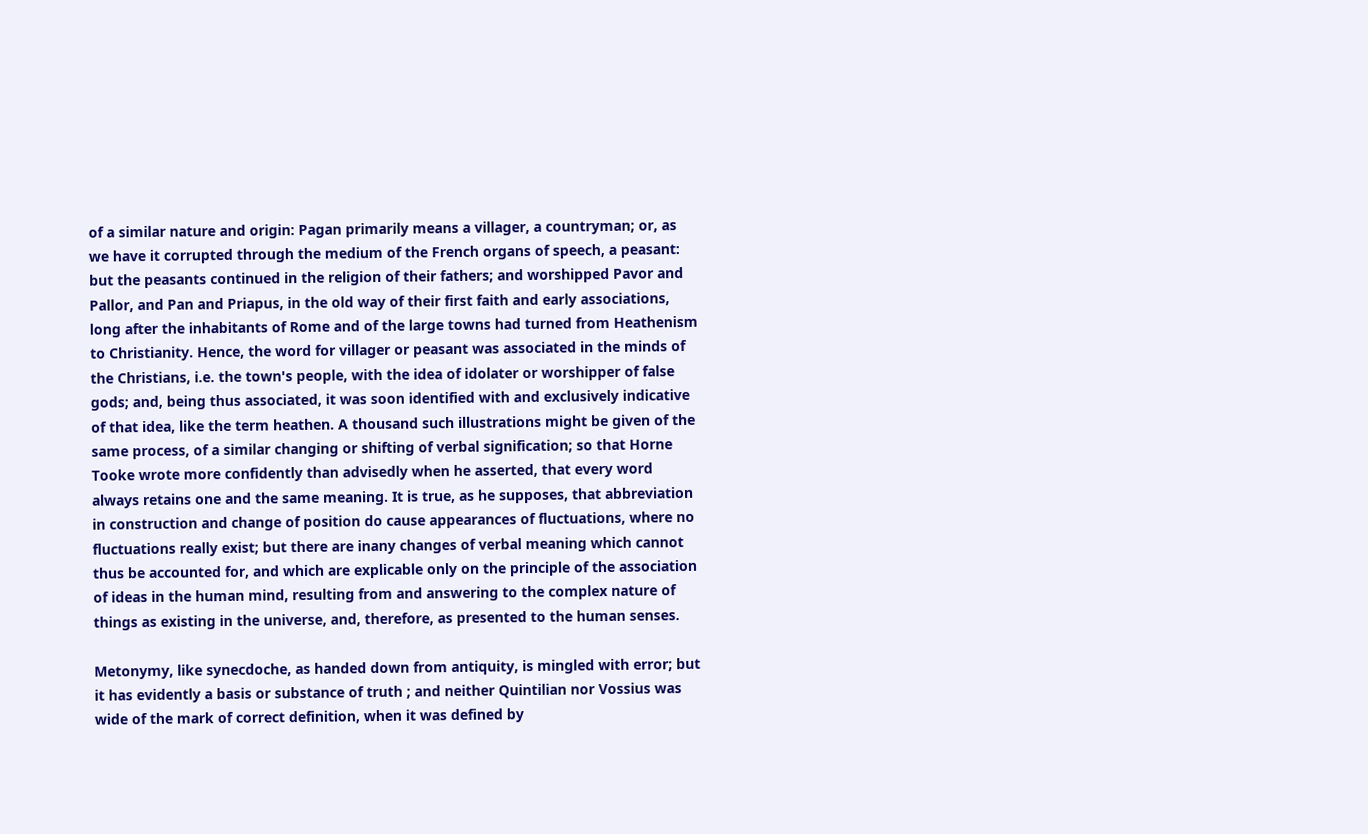of a similar nature and origin: Pagan primarily means a villager, a countryman; or, as we have it corrupted through the medium of the French organs of speech, a peasant: but the peasants continued in the religion of their fathers; and worshipped Pavor and Pallor, and Pan and Priapus, in the old way of their first faith and early associations, long after the inhabitants of Rome and of the large towns had turned from Heathenism to Christianity. Hence, the word for villager or peasant was associated in the minds of the Christians, i.e. the town's people, with the idea of idolater or worshipper of false gods; and, being thus associated, it was soon identified with and exclusively indicative of that idea, like the term heathen. A thousand such illustrations might be given of the same process, of a similar changing or shifting of verbal signification; so that Horne Tooke wrote more confidently than advisedly when he asserted, that every word always retains one and the same meaning. It is true, as he supposes, that abbreviation in construction and change of position do cause appearances of fluctuations, where no fluctuations really exist; but there are inany changes of verbal meaning which cannot thus be accounted for, and which are explicable only on the principle of the association of ideas in the human mind, resulting from and answering to the complex nature of things as existing in the universe, and, therefore, as presented to the human senses.

Metonymy, like synecdoche, as handed down from antiquity, is mingled with error; but it has evidently a basis or substance of truth ; and neither Quintilian nor Vossius was wide of the mark of correct definition, when it was defined by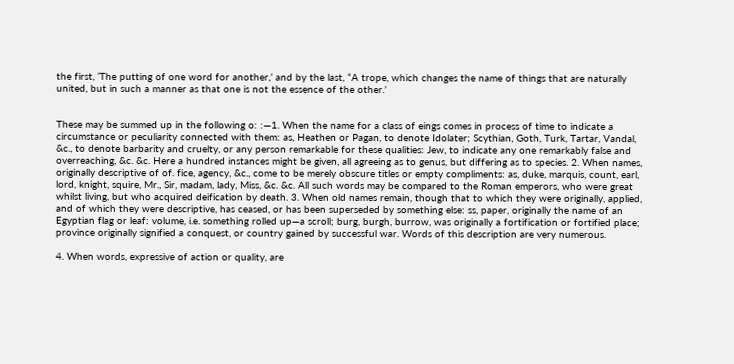the first, ‘The putting of one word for another,’ and by the last, “A trope, which changes the name of things that are naturally united, but in such a manner as that one is not the essence of the other.’


These may be summed up in the following o: :—1. When the name for a class of eings comes in process of time to indicate a circumstance or peculiarity connected with them: as, Heathen or Pagan, to denote Idolater; Scythian, Goth, Turk, Tartar, Vandal, &c., to denote barbarity and cruelty, or any person remarkable for these qualities: Jew, to indicate any one remarkably false and overreaching, &c. &c. Here a hundred instances might be given, all agreeing as to genus, but differing as to species. 2. When names, originally descriptive of of. fice, agency, &c., come to be merely obscure titles or empty compliments: as, duke, marquis, count, earl, lord, knight, squire, Mr., Sir, madam, lady, Miss, &c. &c. All such words may be compared to the Roman emperors, who were great whilst living, but who acquired deification by death. 3. When old names remain, though that to which they were originally, applied, and of which they were descriptive, has ceased, or has been superseded by something else: ss, paper, originally the name of an Egyptian flag or leaf: volume, i.e. something rolled up—a scroll; burg, burgh, burrow, was originally a fortification or fortified place; province originally signified a conquest, or country gained by successful war. Words of this description are very numerous.

4. When words, expressive of action or quality, are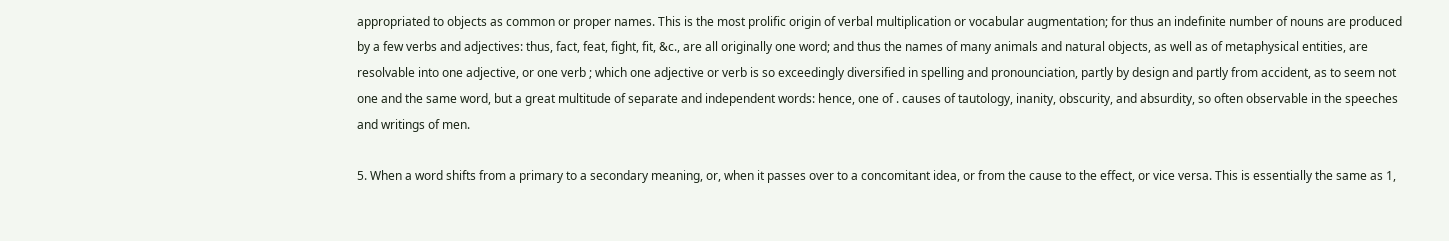appropriated to objects as common or proper names. This is the most prolific origin of verbal multiplication or vocabular augmentation; for thus an indefinite number of nouns are produced by a few verbs and adjectives: thus, fact, feat, fight, fit, &c., are all originally one word; and thus the names of many animals and natural objects, as well as of metaphysical entities, are resolvable into one adjective, or one verb ; which one adjective or verb is so exceedingly diversified in spelling and pronounciation, partly by design and partly from accident, as to seem not one and the same word, but a great multitude of separate and independent words: hence, one of . causes of tautology, inanity, obscurity, and absurdity, so often observable in the speeches and writings of men.

5. When a word shifts from a primary to a secondary meaning, or, when it passes over to a concomitant idea, or from the cause to the effect, or vice versa. This is essentially the same as 1,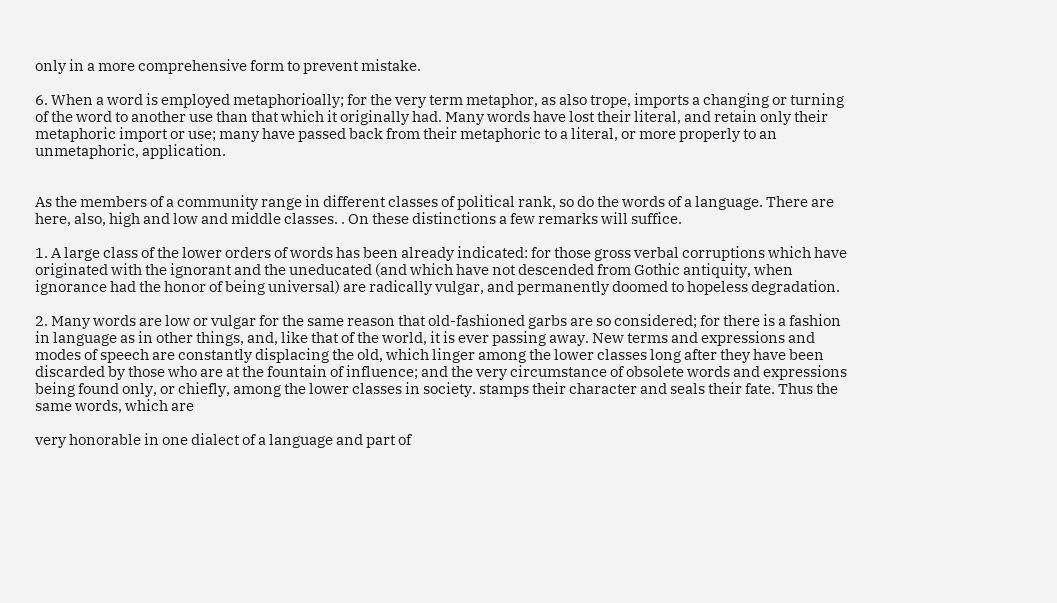only in a more comprehensive form to prevent mistake.

6. When a word is employed metaphorioally; for the very term metaphor, as also trope, imports a changing or turning of the word to another use than that which it originally had. Many words have lost their literal, and retain only their metaphoric import or use; many have passed back from their metaphoric to a literal, or more properly to an unmetaphoric, application.


As the members of a community range in different classes of political rank, so do the words of a language. There are here, also, high and low and middle classes. . On these distinctions a few remarks will suffice.

1. A large class of the lower orders of words has been already indicated: for those gross verbal corruptions which have originated with the ignorant and the uneducated (and which have not descended from Gothic antiquity, when ignorance had the honor of being universal) are radically vulgar, and permanently doomed to hopeless degradation.

2. Many words are low or vulgar for the same reason that old-fashioned garbs are so considered; for there is a fashion in language as in other things, and, like that of the world, it is ever passing away. New terms and expressions and modes of speech are constantly displacing the old, which linger among the lower classes long after they have been discarded by those who are at the fountain of influence; and the very circumstance of obsolete words and expressions being found only, or chiefly, among the lower classes in society. stamps their character and seals their fate. Thus the same words, which are

very honorable in one dialect of a language and part of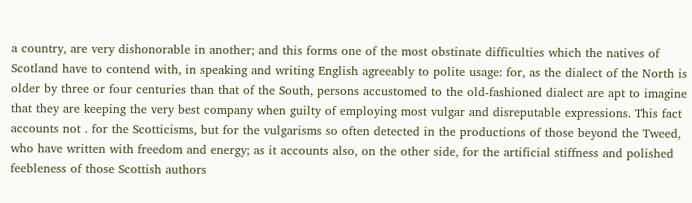a country, are very dishonorable in another; and this forms one of the most obstinate difficulties which the natives of Scotland have to contend with, in speaking and writing English agreeably to polite usage: for, as the dialect of the North is older by three or four centuries than that of the South, persons accustomed to the old-fashioned dialect are apt to imagine that they are keeping the very best company when guilty of employing most vulgar and disreputable expressions. This fact accounts not . for the Scotticisms, but for the vulgarisms so often detected in the productions of those beyond the Tweed, who have written with freedom and energy; as it accounts also, on the other side, for the artificial stiffness and polished feebleness of those Scottish authors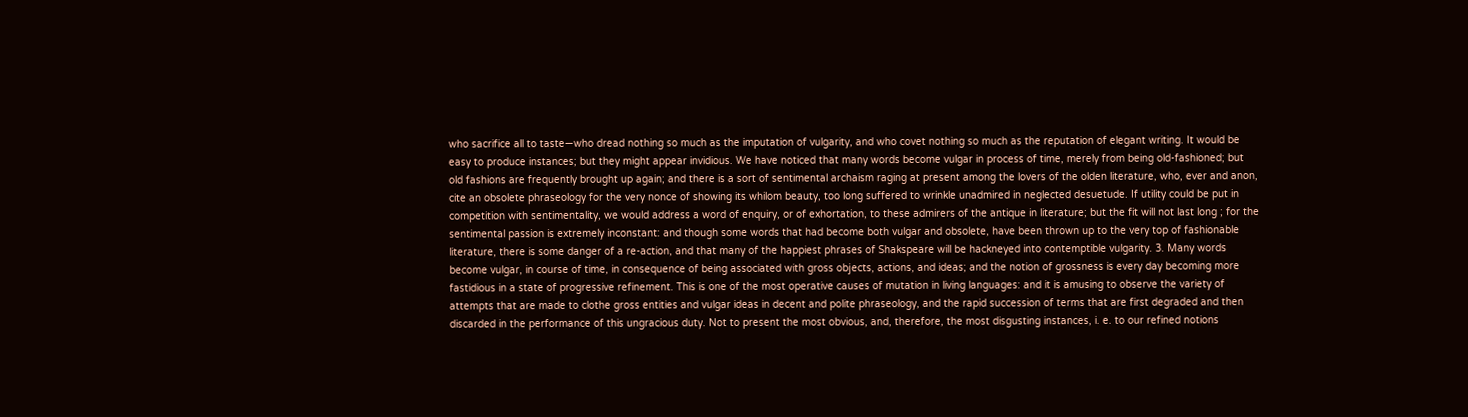who sacrifice all to taste—who dread nothing so much as the imputation of vulgarity, and who covet nothing so much as the reputation of elegant writing. It would be easy to produce instances; but they might appear invidious. We have noticed that many words become vulgar in process of time, merely from being old-fashioned; but old fashions are frequently brought up again; and there is a sort of sentimental archaism raging at present among the lovers of the olden literature, who, ever and anon, cite an obsolete phraseology for the very nonce of showing its whilom beauty, too long suffered to wrinkle unadmired in neglected desuetude. If utility could be put in competition with sentimentality, we would address a word of enquiry, or of exhortation, to these admirers of the antique in literature; but the fit will not last long ; for the sentimental passion is extremely inconstant: and though some words that had become both vulgar and obsolete, have been thrown up to the very top of fashionable literature, there is some danger of a re-action, and that many of the happiest phrases of Shakspeare will be hackneyed into contemptible vulgarity. 3. Many words become vulgar, in course of time, in consequence of being associated with gross objects, actions, and ideas; and the notion of grossness is every day becoming more fastidious in a state of progressive refinement. This is one of the most operative causes of mutation in living languages: and it is amusing to observe the variety of attempts that are made to clothe gross entities and vulgar ideas in decent and polite phraseology, and the rapid succession of terms that are first degraded and then discarded in the performance of this ungracious duty. Not to present the most obvious, and, therefore, the most disgusting instances, i. e. to our refined notions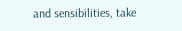and sensibilities, take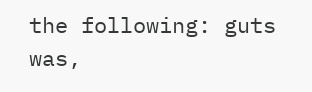the following: guts was,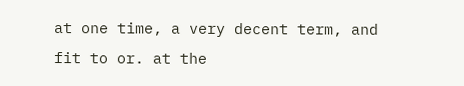at one time, a very decent term, and fit to or. at the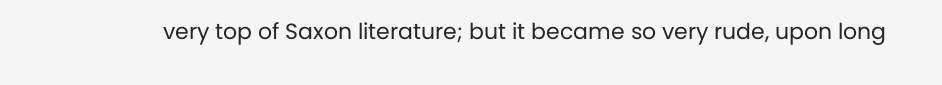very top of Saxon literature; but it became so very rude, upon long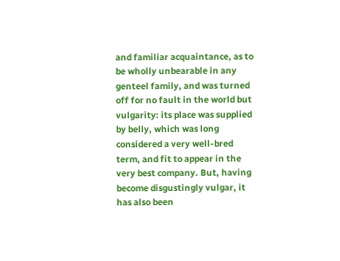and familiar acquaintance, as to be wholly unbearable in any genteel family, and was turned off for no fault in the world but vulgarity: its place was supplied by belly, which was long considered a very well-bred term, and fit to appear in the very best company. But, having become disgustingly vulgar, it has also been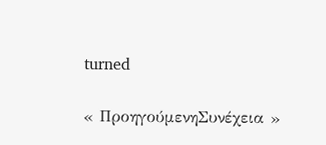turned

« ΠροηγούμενηΣυνέχεια »